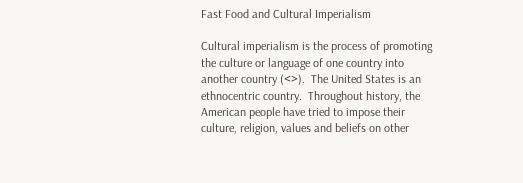Fast Food and Cultural Imperialism

Cultural imperialism is the process of promoting the culture or language of one country into another country (<>).  The United States is an ethnocentric country.  Throughout history, the American people have tried to impose their culture, religion, values and beliefs on other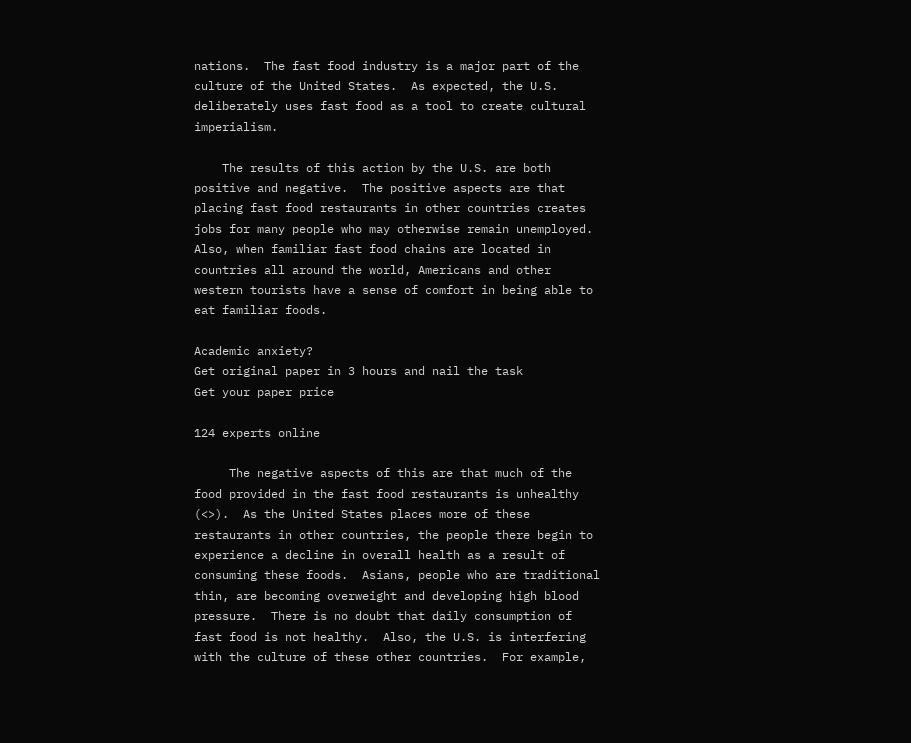nations.  The fast food industry is a major part of the culture of the United States.  As expected, the U.S. deliberately uses fast food as a tool to create cultural imperialism.

    The results of this action by the U.S. are both positive and negative.  The positive aspects are that placing fast food restaurants in other countries creates jobs for many people who may otherwise remain unemployed.  Also, when familiar fast food chains are located in countries all around the world, Americans and other western tourists have a sense of comfort in being able to eat familiar foods.

Academic anxiety?
Get original paper in 3 hours and nail the task
Get your paper price

124 experts online

     The negative aspects of this are that much of the food provided in the fast food restaurants is unhealthy (<>).  As the United States places more of these restaurants in other countries, the people there begin to experience a decline in overall health as a result of consuming these foods.  Asians, people who are traditional thin, are becoming overweight and developing high blood pressure.  There is no doubt that daily consumption of fast food is not healthy.  Also, the U.S. is interfering with the culture of these other countries.  For example,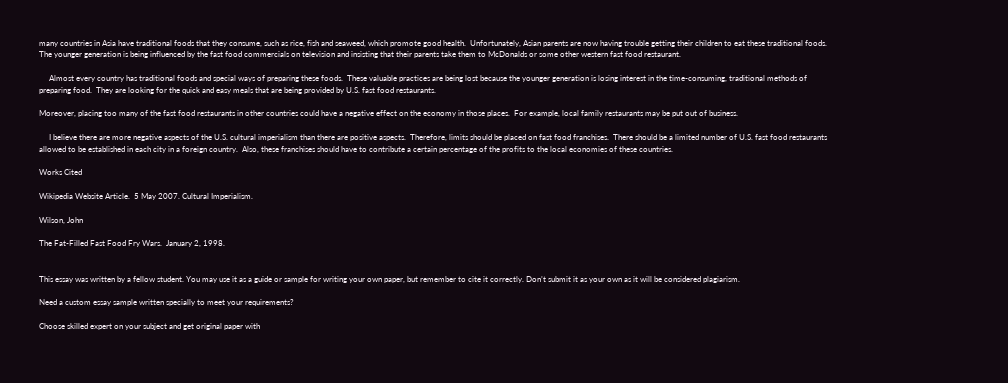many countries in Asia have traditional foods that they consume, such as rice, fish and seaweed, which promote good health.  Unfortunately, Asian parents are now having trouble getting their children to eat these traditional foods.  The younger generation is being influenced by the fast food commercials on television and insisting that their parents take them to McDonalds or some other western fast food restaurant.

     Almost every country has traditional foods and special ways of preparing these foods.  These valuable practices are being lost because the younger generation is losing interest in the time-consuming, traditional methods of preparing food.  They are looking for the quick and easy meals that are being provided by U.S. fast food restaurants.

Moreover, placing too many of the fast food restaurants in other countries could have a negative effect on the economy in those places.  For example, local family restaurants may be put out of business.

     I believe there are more negative aspects of the U.S. cultural imperialism than there are positive aspects.  Therefore, limits should be placed on fast food franchises.  There should be a limited number of U.S. fast food restaurants allowed to be established in each city in a foreign country.  Also, these franchises should have to contribute a certain percentage of the profits to the local economies of these countries.

Works Cited

Wikipedia Website Article.  5 May 2007. Cultural Imperialism.

Wilson, John

The Fat-Filled Fast Food Fry Wars.  January 2, 1998.


This essay was written by a fellow student. You may use it as a guide or sample for writing your own paper, but remember to cite it correctly. Don’t submit it as your own as it will be considered plagiarism.

Need a custom essay sample written specially to meet your requirements?

Choose skilled expert on your subject and get original paper with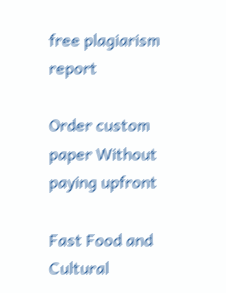free plagiarism report

Order custom paper Without paying upfront

Fast Food and Cultural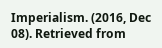Imperialism. (2016, Dec 08). Retrieved from